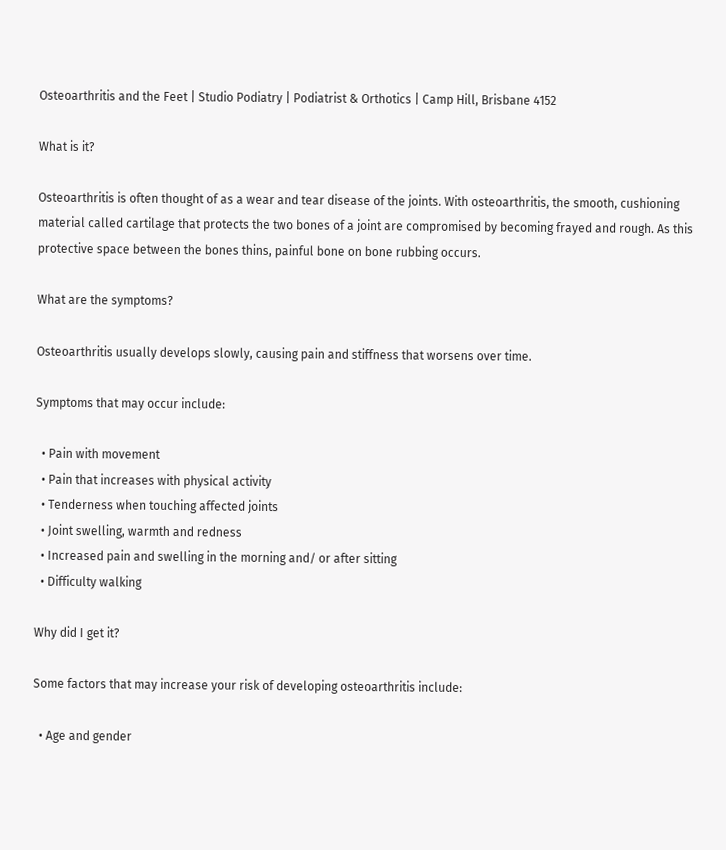Osteoarthritis and the Feet | Studio Podiatry | Podiatrist & Orthotics | Camp Hill, Brisbane 4152

What is it?

Osteoarthritis is often thought of as a wear and tear disease of the joints. With osteoarthritis, the smooth, cushioning material called cartilage that protects the two bones of a joint are compromised by becoming frayed and rough. As this protective space between the bones thins, painful bone on bone rubbing occurs.

What are the symptoms?

Osteoarthritis usually develops slowly, causing pain and stiffness that worsens over time.

Symptoms that may occur include:

  • Pain with movement
  • Pain that increases with physical activity
  • Tenderness when touching affected joints
  • Joint swelling, warmth and redness
  • Increased pain and swelling in the morning and/ or after sitting
  • Difficulty walking

Why did I get it?

Some factors that may increase your risk of developing osteoarthritis include:

  • Age and gender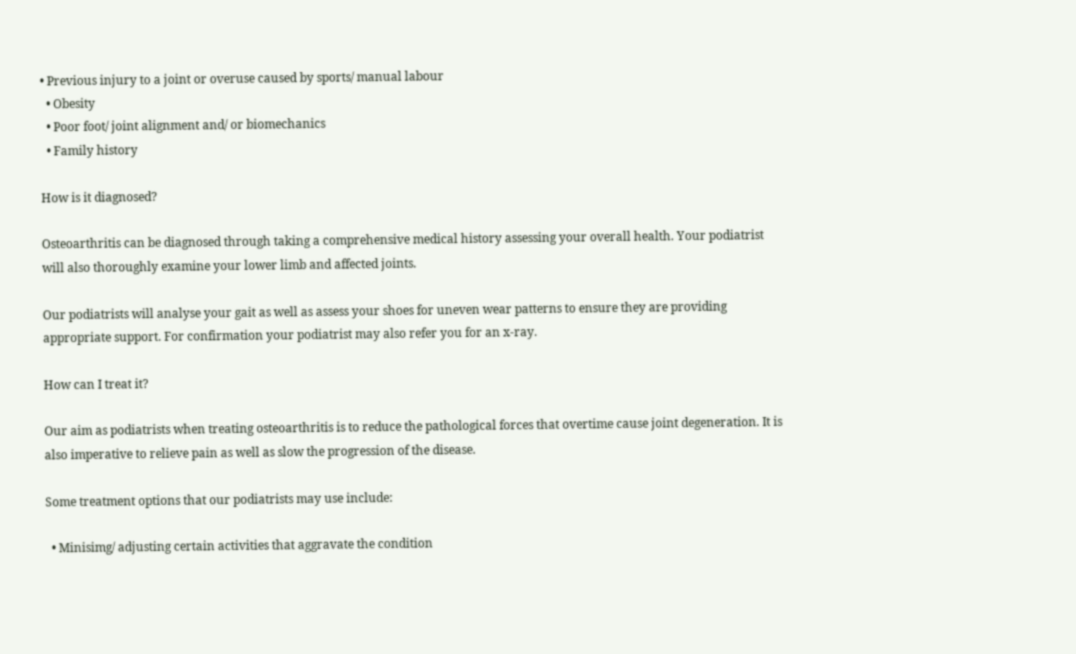• Previous injury to a joint or overuse caused by sports/ manual labour
  • Obesity
  • Poor foot/ joint alignment and/ or biomechanics
  • Family history

How is it diagnosed?

Osteoarthritis can be diagnosed through taking a comprehensive medical history assessing your overall health. Your podiatrist will also thoroughly examine your lower limb and affected joints.

Our podiatrists will analyse your gait as well as assess your shoes for uneven wear patterns to ensure they are providing appropriate support. For confirmation your podiatrist may also refer you for an x-ray.

How can I treat it?

Our aim as podiatrists when treating osteoarthritis is to reduce the pathological forces that overtime cause joint degeneration. It is also imperative to relieve pain as well as slow the progression of the disease.

Some treatment options that our podiatrists may use include:

  • Minisimg/ adjusting certain activities that aggravate the condition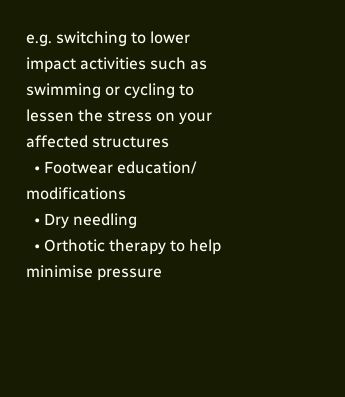e.g. switching to lower impact activities such as swimming or cycling to lessen the stress on your affected structures
  • Footwear education/ modifications
  • Dry needling
  • Orthotic therapy to help minimise pressure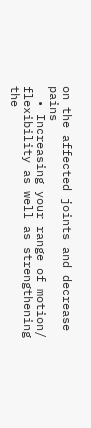on the affected joints and decrease pains
  • Increasing your range of motion/ flexibility as well as strengthening the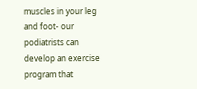muscles in your leg and foot- our podiatrists can develop an exercise program that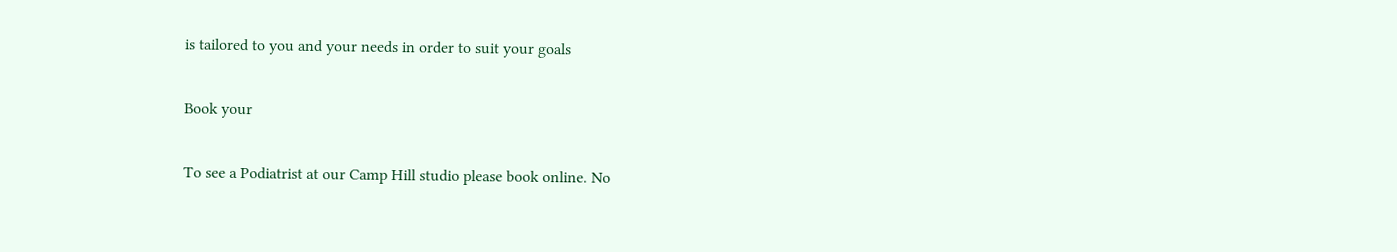is tailored to you and your needs in order to suit your goals

Book your

To see a Podiatrist at our Camp Hill studio please book online. No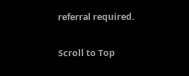referral required.

Scroll to Top